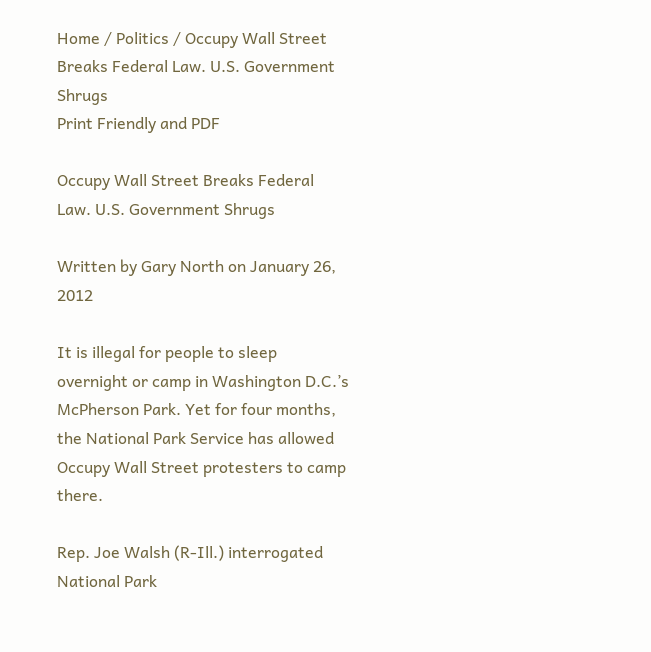Home / Politics / Occupy Wall Street Breaks Federal Law. U.S. Government Shrugs
Print Friendly and PDF

Occupy Wall Street Breaks Federal Law. U.S. Government Shrugs

Written by Gary North on January 26, 2012

It is illegal for people to sleep overnight or camp in Washington D.C.’s McPherson Park. Yet for four months, the National Park Service has allowed Occupy Wall Street protesters to camp there.

Rep. Joe Walsh (R-Ill.) interrogated National Park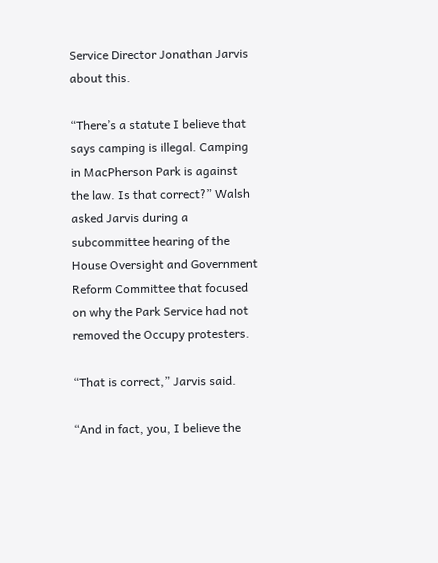Service Director Jonathan Jarvis about this.

“There’s a statute I believe that says camping is illegal. Camping in MacPherson Park is against the law. Is that correct?” Walsh asked Jarvis during a subcommittee hearing of the House Oversight and Government Reform Committee that focused on why the Park Service had not removed the Occupy protesters.

“That is correct,” Jarvis said.

“And in fact, you, I believe the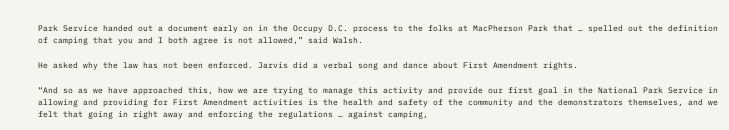Park Service handed out a document early on in the Occupy D.C. process to the folks at MacPherson Park that … spelled out the definition of camping that you and I both agree is not allowed,” said Walsh.

He asked why the law has not been enforced. Jarvis did a verbal song and dance about First Amendment rights.

“And so as we have approached this, how we are trying to manage this activity and provide our first goal in the National Park Service in allowing and providing for First Amendment activities is the health and safety of the community and the demonstrators themselves, and we felt that going in right away and enforcing the regulations … against camping,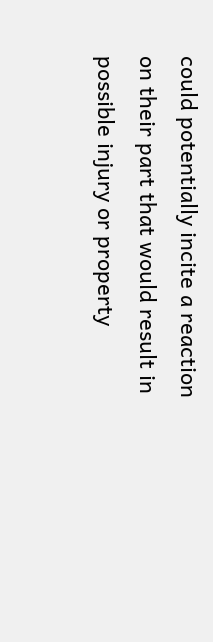could potentially incite a reaction on their part that would result in possible injury or property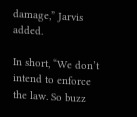damage,” Jarvis added.

In short, “We don’t intend to enforce the law. So buzz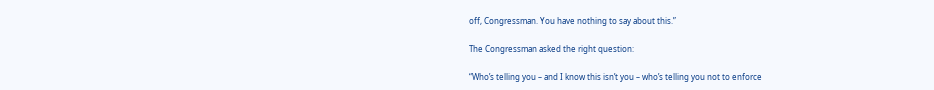off, Congressman. You have nothing to say about this.”

The Congressman asked the right question:

“Who’s telling you – and I know this isn’t you – who’s telling you not to enforce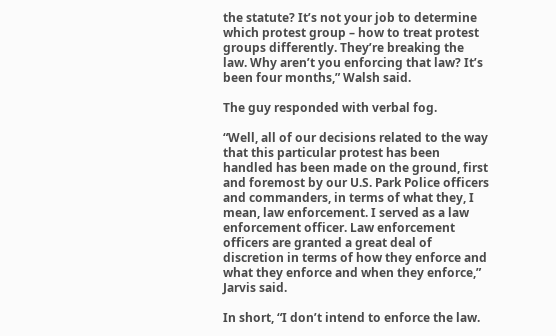the statute? It’s not your job to determine which protest group – how to treat protest groups differently. They’re breaking the law. Why aren’t you enforcing that law? It’s been four months,” Walsh said.

The guy responded with verbal fog.

“Well, all of our decisions related to the way that this particular protest has been handled has been made on the ground, first and foremost by our U.S. Park Police officers and commanders, in terms of what they, I mean, law enforcement. I served as a law enforcement officer. Law enforcement officers are granted a great deal of discretion in terms of how they enforce and what they enforce and when they enforce,” Jarvis said.

In short, “I don’t intend to enforce the law.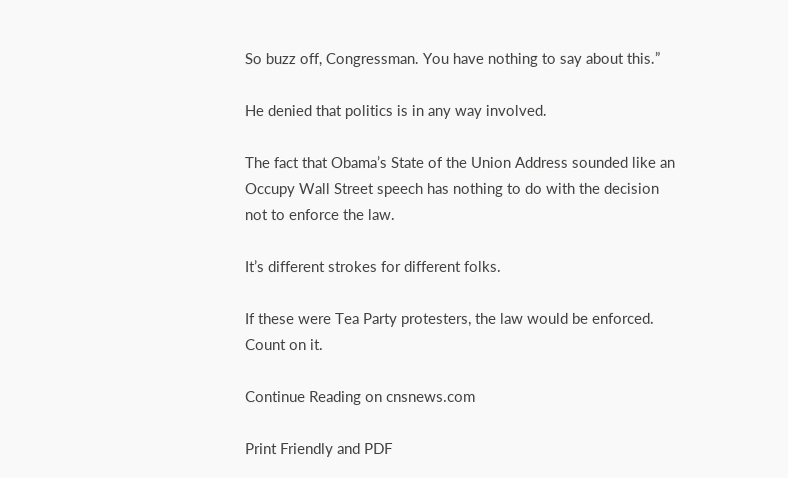So buzz off, Congressman. You have nothing to say about this.”

He denied that politics is in any way involved.

The fact that Obama’s State of the Union Address sounded like an Occupy Wall Street speech has nothing to do with the decision not to enforce the law.

It’s different strokes for different folks.

If these were Tea Party protesters, the law would be enforced. Count on it.

Continue Reading on cnsnews.com

Print Friendly and PDF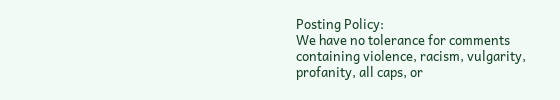Posting Policy:
We have no tolerance for comments containing violence, racism, vulgarity, profanity, all caps, or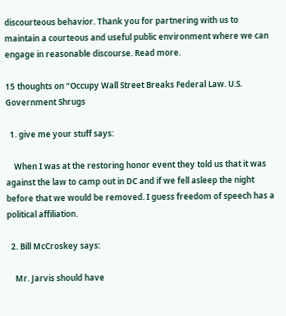discourteous behavior. Thank you for partnering with us to maintain a courteous and useful public environment where we can engage in reasonable discourse. Read more.

15 thoughts on “Occupy Wall Street Breaks Federal Law. U.S. Government Shrugs

  1. give me your stuff says:

    When I was at the restoring honor event they told us that it was against the law to camp out in DC and if we fell asleep the night before that we would be removed. I guess freedom of speech has a political affiliation.

  2. Bill McCroskey says:

    Mr. Jarvis should have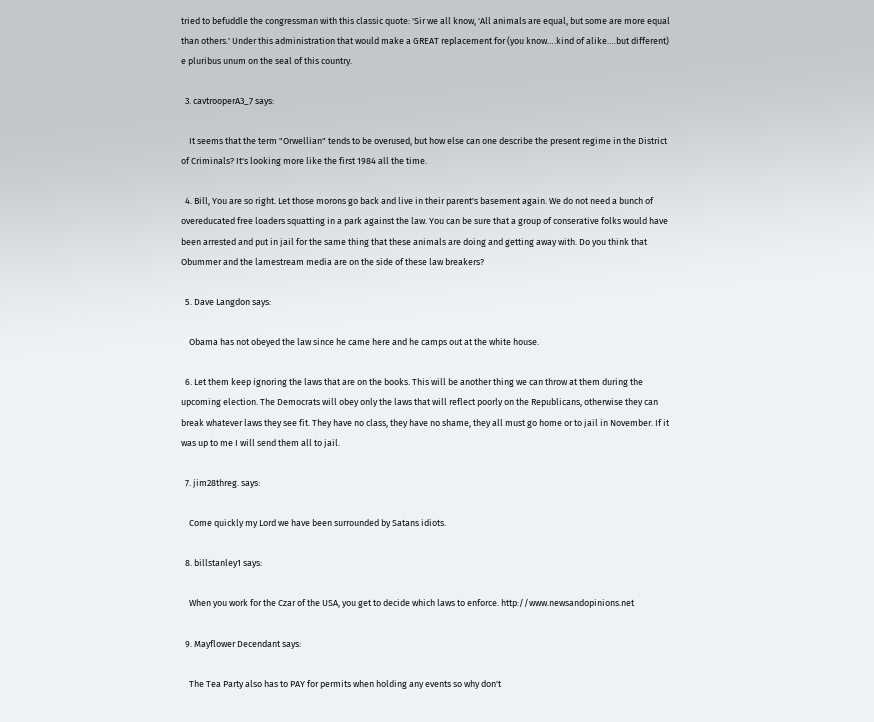tried to befuddle the congressman with this classic quote: 'Sir we all know, 'All animals are equal, but some are more equal than others.' Under this administration that would make a GREAT replacement for (you know….kind of alike….but different) e pluribus unum on the seal of this country.

  3. cavtrooperA3_7 says:

    It seems that the term "Orwellian" tends to be overused, but how else can one describe the present regime in the District of Criminals? It's looking more like the first 1984 all the time.

  4. Bill, You are so right. Let those morons go back and live in their parent's basement again. We do not need a bunch of overeducated free loaders squatting in a park against the law. You can be sure that a group of conserative folks would have been arrested and put in jail for the same thing that these animals are doing and getting away with. Do you think that Obummer and the lamestream media are on the side of these law breakers?

  5. Dave Langdon says:

    Obama has not obeyed the law since he came here and he camps out at the white house.

  6. Let them keep ignoring the laws that are on the books. This will be another thing we can throw at them during the upcoming election. The Democrats will obey only the laws that will reflect poorly on the Republicans, otherwise they can break whatever laws they see fit. They have no class, they have no shame, they all must go home or to jail in November. If it was up to me I will send them all to jail.

  7. jim28threg. says:

    Come quickly my Lord we have been surrounded by Satans idiots.

  8. billstanley1 says:

    When you work for the Czar of the USA, you get to decide which laws to enforce. http://www.newsandopinions.net

  9. Mayflower Decendant says:

    The Tea Party also has to PAY for permits when holding any events so why don't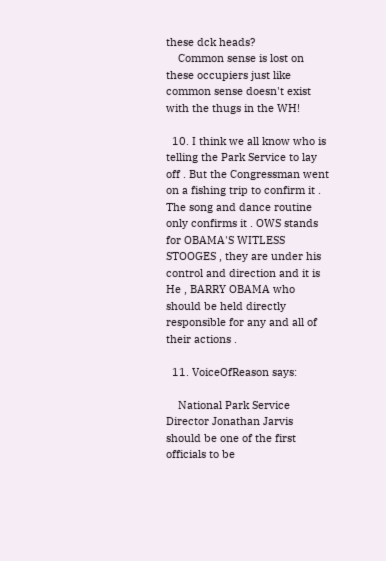these dck heads?
    Common sense is lost on these occupiers just like common sense doesn't exist with the thugs in the WH!

  10. I think we all know who is telling the Park Service to lay off . But the Congressman went on a fishing trip to confirm it . The song and dance routine only confirms it . OWS stands for OBAMA'S WITLESS STOOGES , they are under his control and direction and it is He , BARRY OBAMA who should be held directly responsible for any and all of their actions .

  11. VoiceOfReason says:

    National Park Service Director Jonathan Jarvis should be one of the first officials to be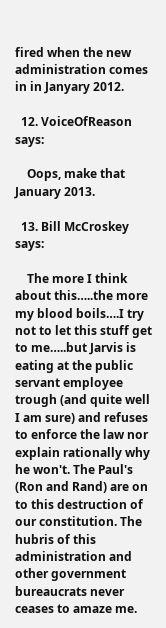fired when the new administration comes in in Janyary 2012.

  12. VoiceOfReason says:

    Oops, make that January 2013.

  13. Bill McCroskey says:

    The more I think about this…..the more my blood boils….I try not to let this stuff get to me…..but Jarvis is eating at the public servant employee trough (and quite well I am sure) and refuses to enforce the law nor explain rationally why he won't. The Paul's (Ron and Rand) are on to this destruction of our constitution. The hubris of this administration and other government bureaucrats never ceases to amaze me.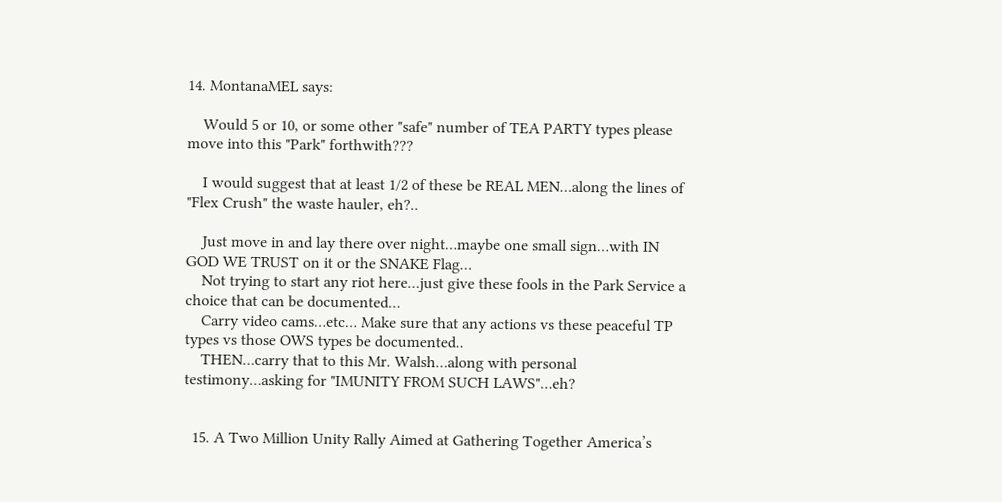14. MontanaMEL says:

    Would 5 or 10, or some other "safe" number of TEA PARTY types please move into this "Park" forthwith???

    I would suggest that at least 1/2 of these be REAL MEN…along the lines of "Flex Crush" the waste hauler, eh?..

    Just move in and lay there over night…maybe one small sign…with IN GOD WE TRUST on it or the SNAKE Flag…
    Not trying to start any riot here…just give these fools in the Park Service a choice that can be documented…
    Carry video cams…etc… Make sure that any actions vs these peaceful TP types vs those OWS types be documented..
    THEN…carry that to this Mr. Walsh…along with personal testimony…asking for "IMUNITY FROM SUCH LAWS"…eh?


  15. A Two Million Unity Rally Aimed at Gathering Together America’s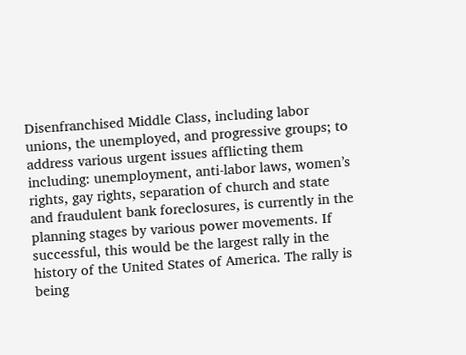Disenfranchised Middle Class, including labor unions, the unemployed, and progressive groups; to address various urgent issues afflicting them including: unemployment, anti-labor laws, women’s rights, gay rights, separation of church and state and fraudulent bank foreclosures, is currently in the planning stages by various power movements. If successful, this would be the largest rally in the history of the United States of America. The rally is being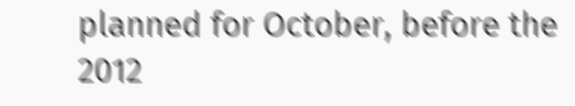planned for October, before the 2012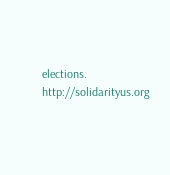elections. http://solidarityus.org